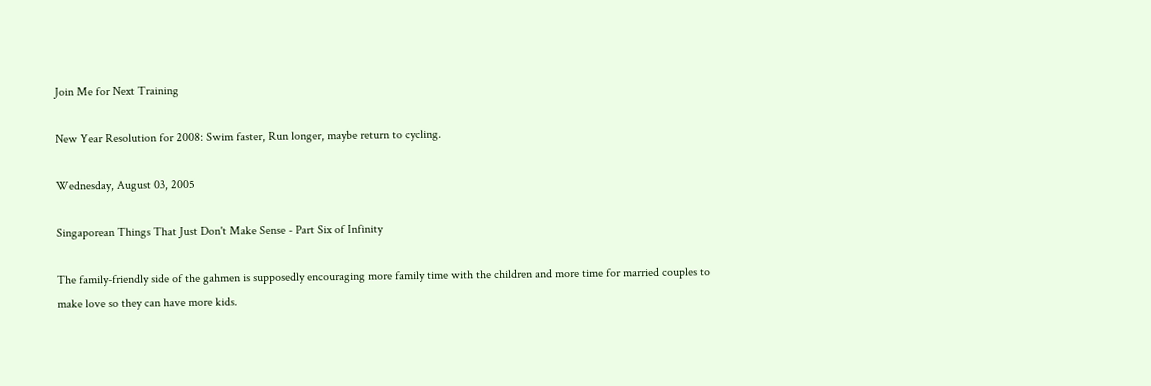Join Me for Next Training

New Year Resolution for 2008: Swim faster, Run longer, maybe return to cycling.

Wednesday, August 03, 2005

Singaporean Things That Just Don't Make Sense - Part Six of Infinity

The family-friendly side of the gahmen is supposedly encouraging more family time with the children and more time for married couples to make love so they can have more kids.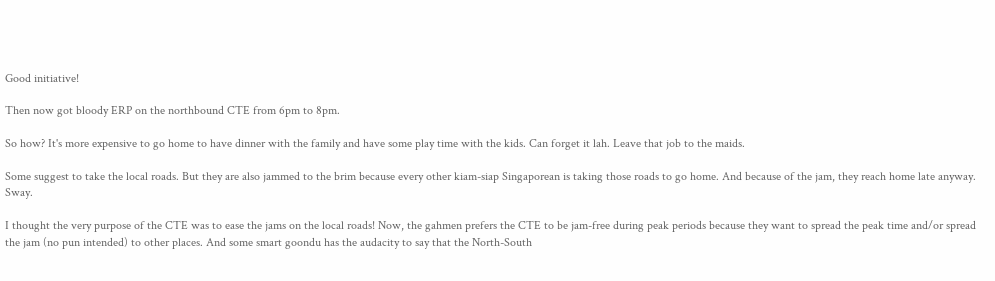Good initiative!

Then now got bloody ERP on the northbound CTE from 6pm to 8pm.

So how? It's more expensive to go home to have dinner with the family and have some play time with the kids. Can forget it lah. Leave that job to the maids.

Some suggest to take the local roads. But they are also jammed to the brim because every other kiam-siap Singaporean is taking those roads to go home. And because of the jam, they reach home late anyway. Sway.

I thought the very purpose of the CTE was to ease the jams on the local roads! Now, the gahmen prefers the CTE to be jam-free during peak periods because they want to spread the peak time and/or spread the jam (no pun intended) to other places. And some smart goondu has the audacity to say that the North-South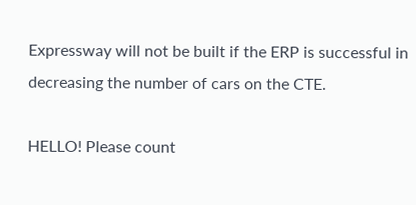Expressway will not be built if the ERP is successful in decreasing the number of cars on the CTE.

HELLO! Please count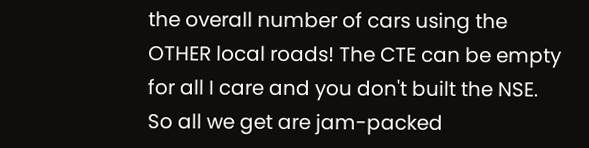the overall number of cars using the OTHER local roads! The CTE can be empty for all I care and you don't built the NSE. So all we get are jam-packed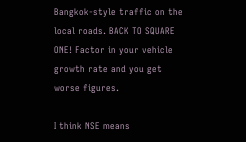Bangkok-style traffic on the local roads. BACK TO SQUARE ONE! Factor in your vehicle growth rate and you get worse figures.

I think NSE means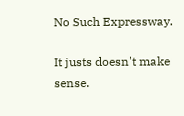No Such Expressway.

It justs doesn't make sense.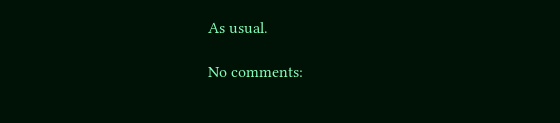As usual.

No comments: